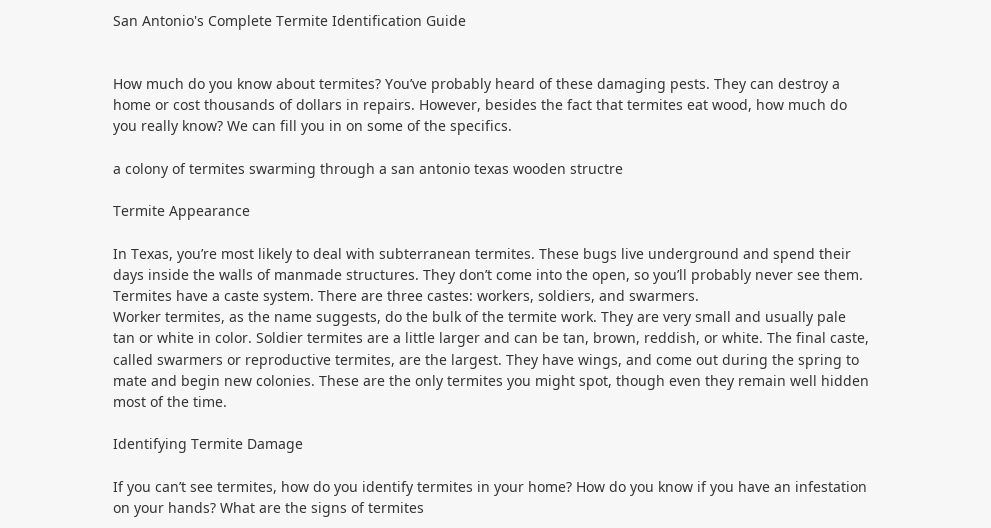San Antonio's Complete Termite Identification Guide


How much do you know about termites? You’ve probably heard of these damaging pests. They can destroy a home or cost thousands of dollars in repairs. However, besides the fact that termites eat wood, how much do you really know? We can fill you in on some of the specifics.

a colony of termites swarming through a san antonio texas wooden structre

Termite Appearance

In Texas, you’re most likely to deal with subterranean termites. These bugs live underground and spend their days inside the walls of manmade structures. They don’t come into the open, so you’ll probably never see them. Termites have a caste system. There are three castes: workers, soldiers, and swarmers.
Worker termites, as the name suggests, do the bulk of the termite work. They are very small and usually pale tan or white in color. Soldier termites are a little larger and can be tan, brown, reddish, or white. The final caste, called swarmers or reproductive termites, are the largest. They have wings, and come out during the spring to mate and begin new colonies. These are the only termites you might spot, though even they remain well hidden most of the time.

Identifying Termite Damage

If you can’t see termites, how do you identify termites in your home? How do you know if you have an infestation on your hands? What are the signs of termites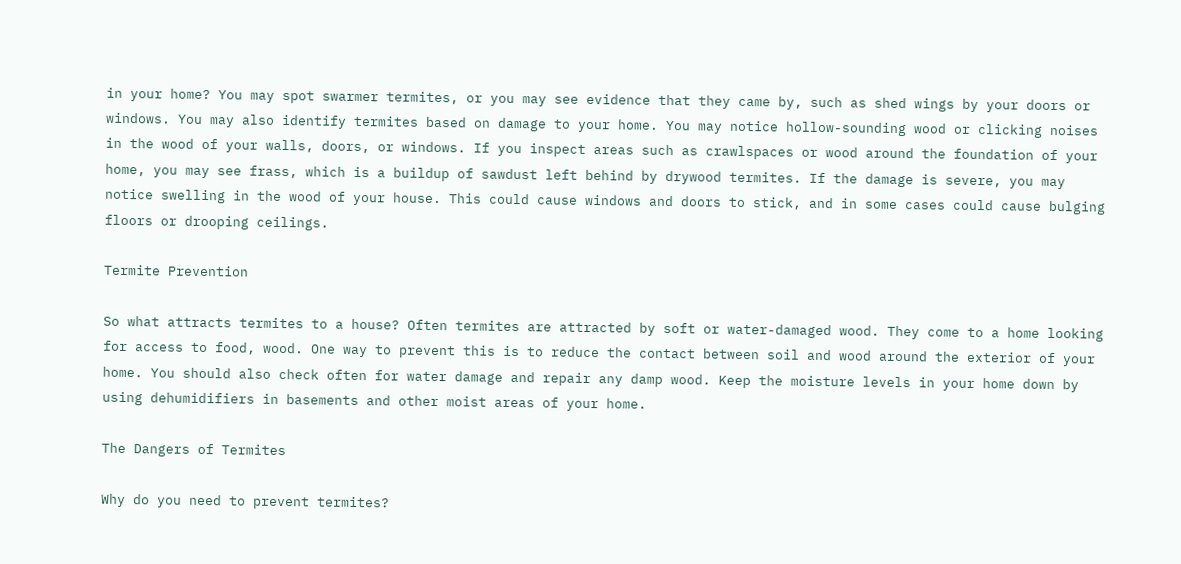in your home? You may spot swarmer termites, or you may see evidence that they came by, such as shed wings by your doors or windows. You may also identify termites based on damage to your home. You may notice hollow-sounding wood or clicking noises in the wood of your walls, doors, or windows. If you inspect areas such as crawlspaces or wood around the foundation of your home, you may see frass, which is a buildup of sawdust left behind by drywood termites. If the damage is severe, you may notice swelling in the wood of your house. This could cause windows and doors to stick, and in some cases could cause bulging floors or drooping ceilings.

Termite Prevention

So what attracts termites to a house? Often termites are attracted by soft or water-damaged wood. They come to a home looking for access to food, wood. One way to prevent this is to reduce the contact between soil and wood around the exterior of your home. You should also check often for water damage and repair any damp wood. Keep the moisture levels in your home down by using dehumidifiers in basements and other moist areas of your home.

The Dangers of Termites

Why do you need to prevent termites?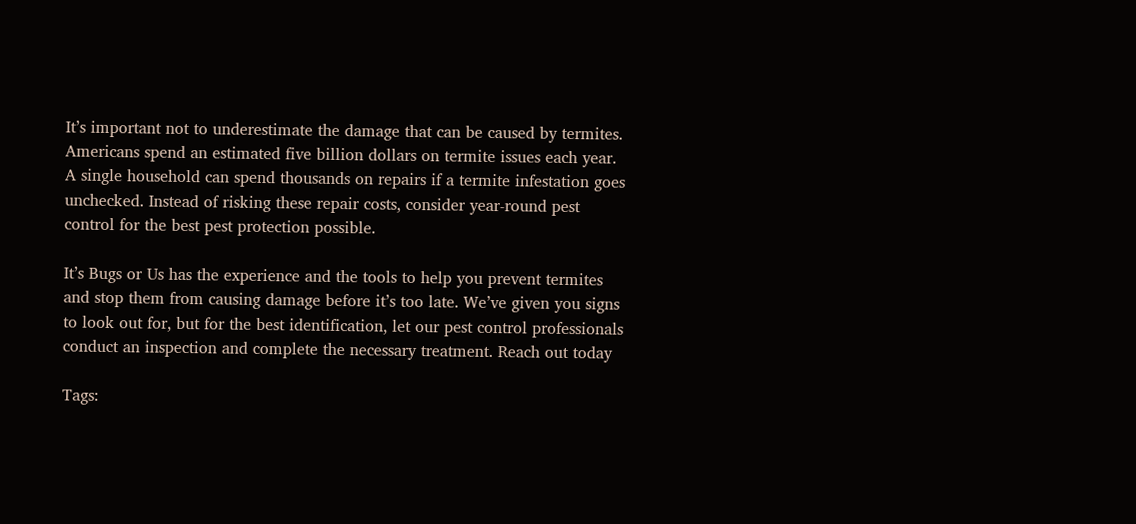It’s important not to underestimate the damage that can be caused by termites. Americans spend an estimated five billion dollars on termite issues each year. A single household can spend thousands on repairs if a termite infestation goes unchecked. Instead of risking these repair costs, consider year-round pest control for the best pest protection possible.

It’s Bugs or Us has the experience and the tools to help you prevent termites and stop them from causing damage before it’s too late. We’ve given you signs to look out for, but for the best identification, let our pest control professionals conduct an inspection and complete the necessary treatment. Reach out today

Tags: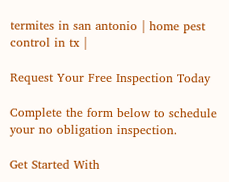termites in san antonio | home pest control in tx |

Request Your Free Inspection Today

Complete the form below to schedule your no obligation inspection.

Get Started With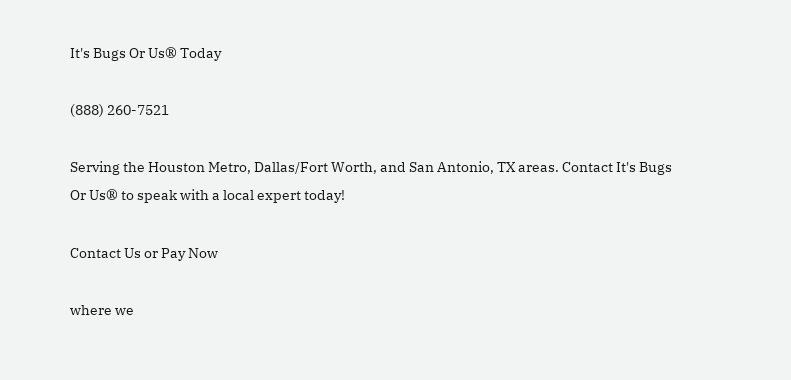It's Bugs Or Us® Today

(888) 260-7521

Serving the Houston Metro, Dallas/Fort Worth, and San Antonio, TX areas. Contact It's Bugs Or Us® to speak with a local expert today!

Contact Us or Pay Now

where we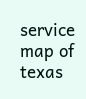service map of texas